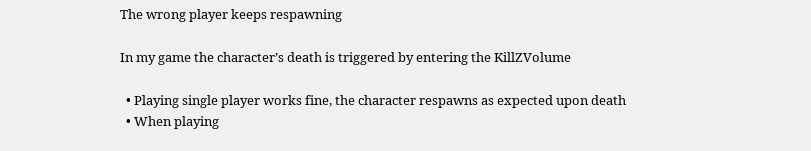The wrong player keeps respawning

In my game the character’s death is triggered by entering the KillZVolume

  • Playing single player works fine, the character respawns as expected upon death
  • When playing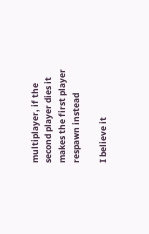multiplayer, if the second player dies it makes the first player respawn instead

I believe it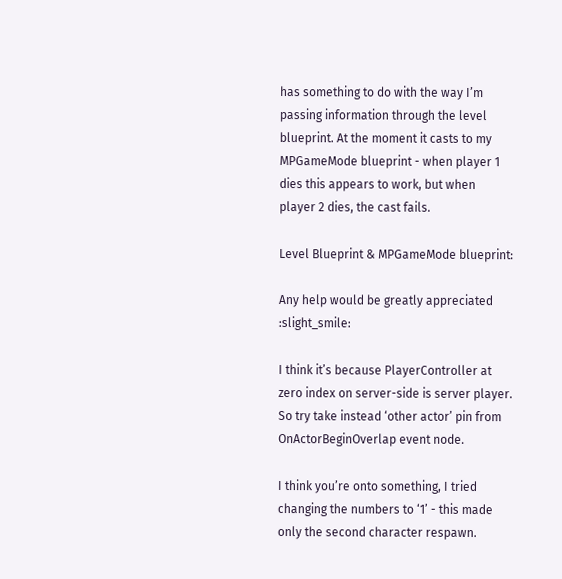has something to do with the way I’m passing information through the level blueprint. At the moment it casts to my MPGameMode blueprint - when player 1 dies this appears to work, but when player 2 dies, the cast fails.

Level Blueprint & MPGameMode blueprint:

Any help would be greatly appreciated :slight_smile:

I think it’s because PlayerController at zero index on server-side is server player. So try take instead ‘other actor’ pin from OnActorBeginOverlap event node.

I think you’re onto something, I tried changing the numbers to ‘1’ - this made only the second character respawn.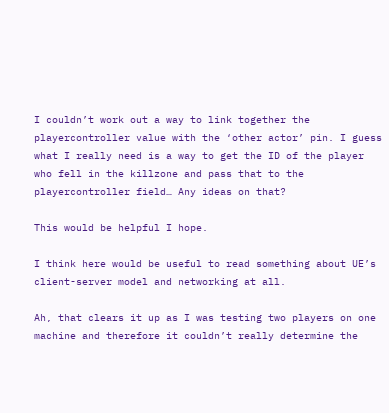I couldn’t work out a way to link together the playercontroller value with the ‘other actor’ pin. I guess what I really need is a way to get the ID of the player who fell in the killzone and pass that to the playercontroller field… Any ideas on that?

This would be helpful I hope.

I think here would be useful to read something about UE’s client-server model and networking at all.

Ah, that clears it up as I was testing two players on one machine and therefore it couldn’t really determine the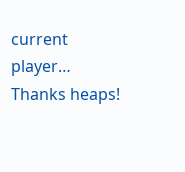current player… Thanks heaps!